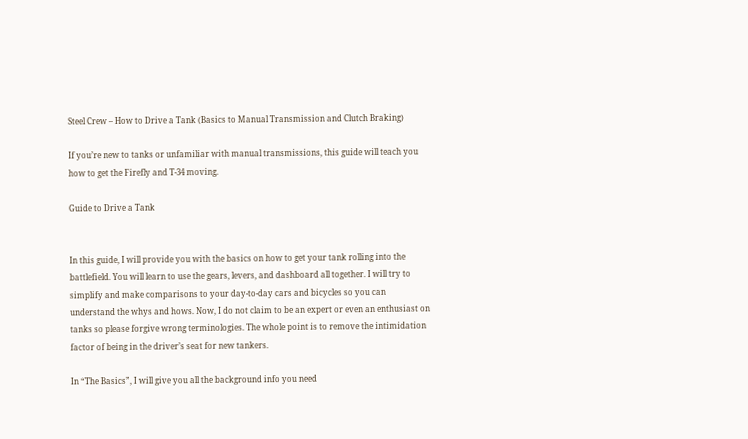Steel Crew – How to Drive a Tank (Basics to Manual Transmission and Clutch Braking)

If you’re new to tanks or unfamiliar with manual transmissions, this guide will teach you how to get the Firefly and T-34 moving.

Guide to Drive a Tank


In this guide, I will provide you with the basics on how to get your tank rolling into the battlefield. You will learn to use the gears, levers, and dashboard all together. I will try to simplify and make comparisons to your day-to-day cars and bicycles so you can understand the whys and hows. Now, I do not claim to be an expert or even an enthusiast on tanks so please forgive wrong terminologies. The whole point is to remove the intimidation factor of being in the driver’s seat for new tankers.

In “The Basics”, I will give you all the background info you need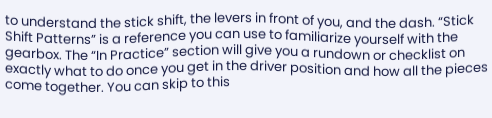to understand the stick shift, the levers in front of you, and the dash. “Stick Shift Patterns” is a reference you can use to familiarize yourself with the gearbox. The “In Practice” section will give you a rundown or checklist on exactly what to do once you get in the driver position and how all the pieces come together. You can skip to this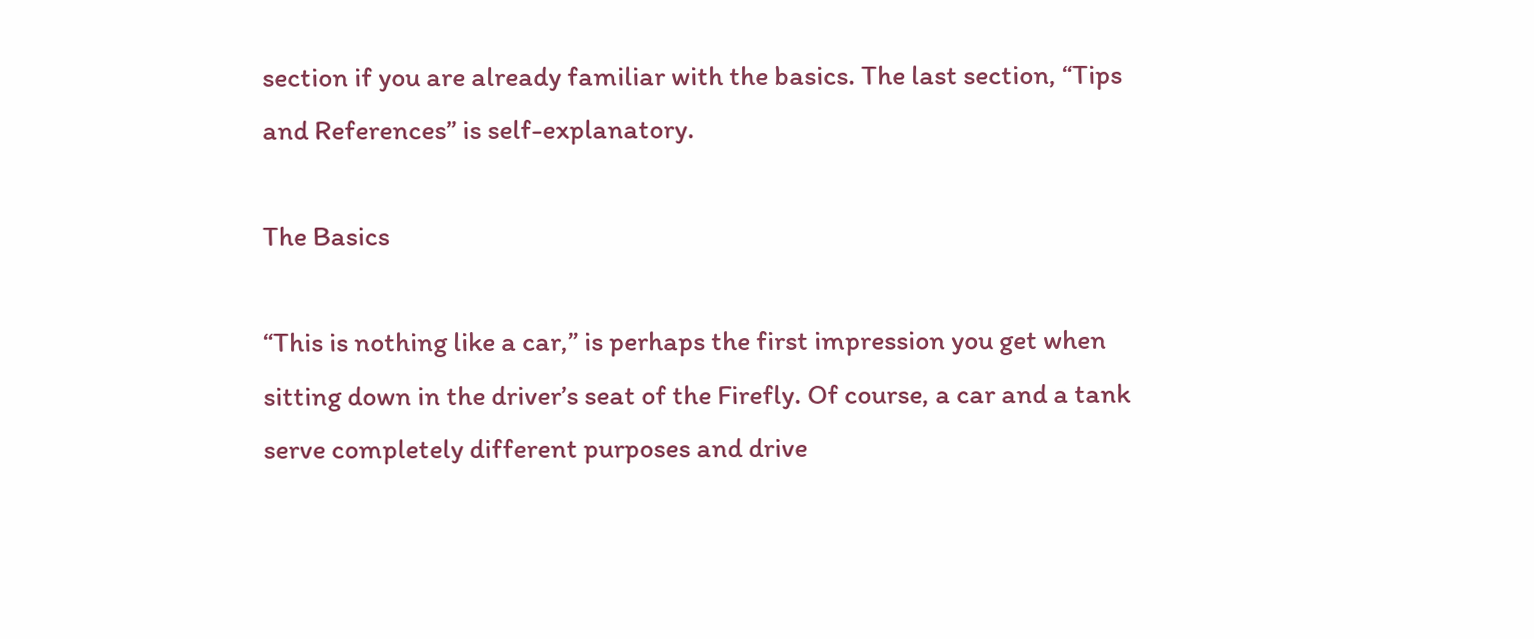section if you are already familiar with the basics. The last section, “Tips and References” is self-explanatory.

The Basics

“This is nothing like a car,” is perhaps the first impression you get when sitting down in the driver’s seat of the Firefly. Of course, a car and a tank serve completely different purposes and drive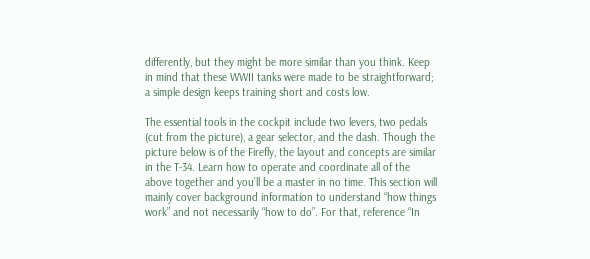differently, but they might be more similar than you think. Keep in mind that these WWII tanks were made to be straightforward; a simple design keeps training short and costs low.

The essential tools in the cockpit include two levers, two pedals (cut from the picture), a gear selector, and the dash. Though the picture below is of the Firefly, the layout and concepts are similar in the T-34. Learn how to operate and coordinate all of the above together and you’ll be a master in no time. This section will mainly cover background information to understand “how things work” and not necessarily “how to do”. For that, reference “In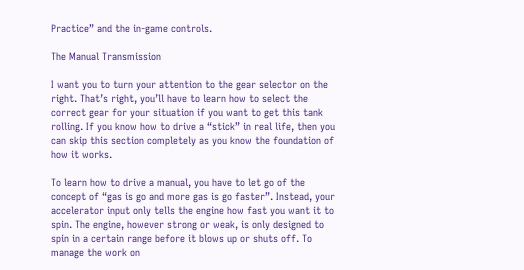Practice” and the in-game controls.

The Manual Transmission

I want you to turn your attention to the gear selector on the right. That’s right, you’ll have to learn how to select the correct gear for your situation if you want to get this tank rolling. If you know how to drive a “stick” in real life, then you can skip this section completely as you know the foundation of how it works.

To learn how to drive a manual, you have to let go of the concept of “gas is go and more gas is go faster”. Instead, your accelerator input only tells the engine how fast you want it to spin. The engine, however strong or weak, is only designed to spin in a certain range before it blows up or shuts off. To manage the work on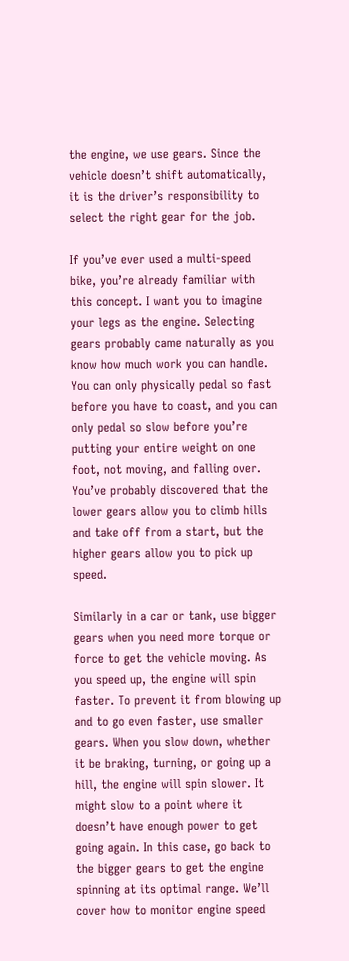the engine, we use gears. Since the vehicle doesn’t shift automatically, it is the driver’s responsibility to select the right gear for the job.

If you’ve ever used a multi-speed bike, you’re already familiar with this concept. I want you to imagine your legs as the engine. Selecting gears probably came naturally as you know how much work you can handle. You can only physically pedal so fast before you have to coast, and you can only pedal so slow before you’re putting your entire weight on one foot, not moving, and falling over. You’ve probably discovered that the lower gears allow you to climb hills and take off from a start, but the higher gears allow you to pick up speed.

Similarly in a car or tank, use bigger gears when you need more torque or force to get the vehicle moving. As you speed up, the engine will spin faster. To prevent it from blowing up and to go even faster, use smaller gears. When you slow down, whether it be braking, turning, or going up a hill, the engine will spin slower. It might slow to a point where it doesn’t have enough power to get going again. In this case, go back to the bigger gears to get the engine spinning at its optimal range. We’ll cover how to monitor engine speed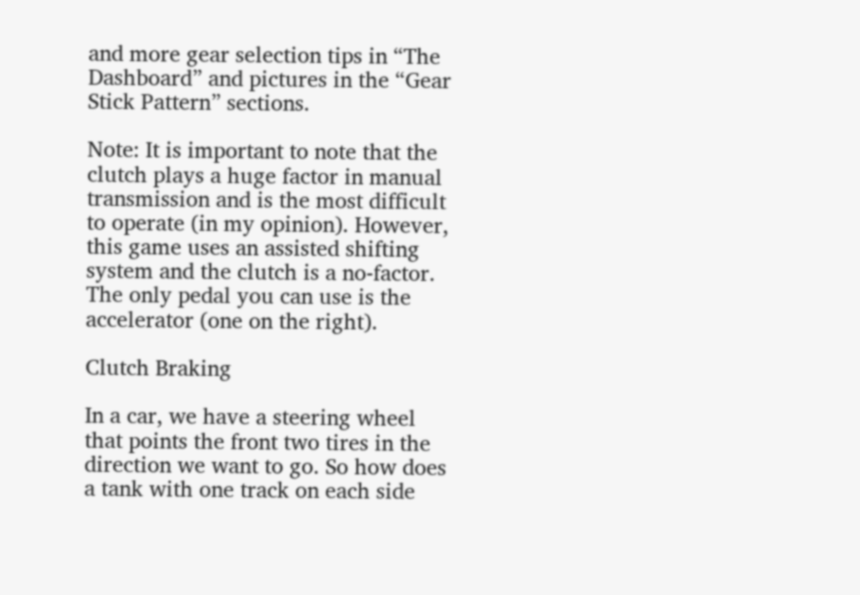and more gear selection tips in “The Dashboard” and pictures in the “Gear Stick Pattern” sections.

Note: It is important to note that the clutch plays a huge factor in manual transmission and is the most difficult to operate (in my opinion). However, this game uses an assisted shifting system and the clutch is a no-factor. The only pedal you can use is the accelerator (one on the right).

Clutch Braking

In a car, we have a steering wheel that points the front two tires in the direction we want to go. So how does a tank with one track on each side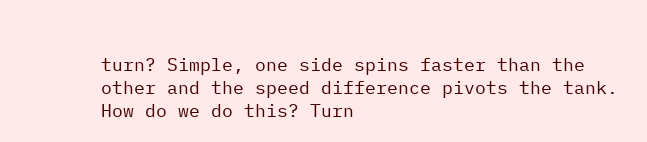turn? Simple, one side spins faster than the other and the speed difference pivots the tank. How do we do this? Turn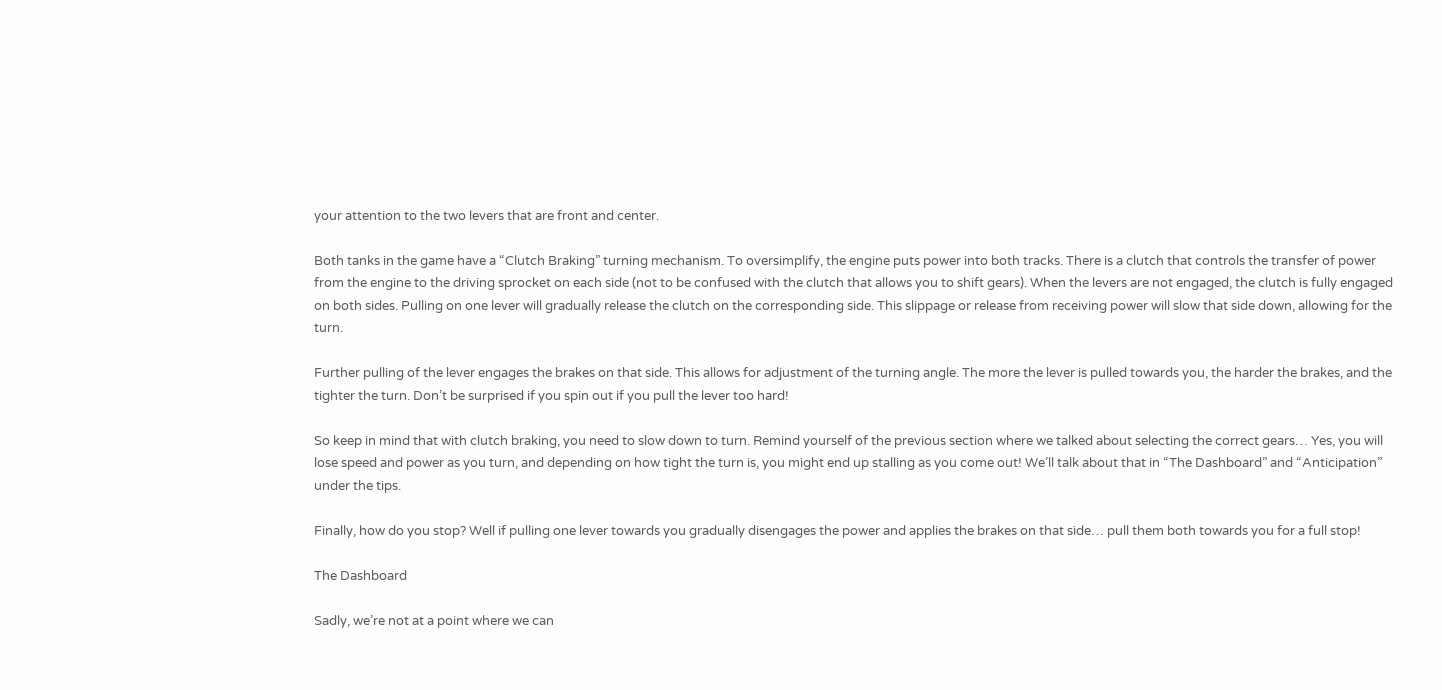your attention to the two levers that are front and center.

Both tanks in the game have a “Clutch Braking” turning mechanism. To oversimplify, the engine puts power into both tracks. There is a clutch that controls the transfer of power from the engine to the driving sprocket on each side (not to be confused with the clutch that allows you to shift gears). When the levers are not engaged, the clutch is fully engaged on both sides. Pulling on one lever will gradually release the clutch on the corresponding side. This slippage or release from receiving power will slow that side down, allowing for the turn.

Further pulling of the lever engages the brakes on that side. This allows for adjustment of the turning angle. The more the lever is pulled towards you, the harder the brakes, and the tighter the turn. Don’t be surprised if you spin out if you pull the lever too hard!

So keep in mind that with clutch braking, you need to slow down to turn. Remind yourself of the previous section where we talked about selecting the correct gears… Yes, you will lose speed and power as you turn, and depending on how tight the turn is, you might end up stalling as you come out! We’ll talk about that in “The Dashboard” and “Anticipation” under the tips.

Finally, how do you stop? Well if pulling one lever towards you gradually disengages the power and applies the brakes on that side… pull them both towards you for a full stop!

The Dashboard

Sadly, we’re not at a point where we can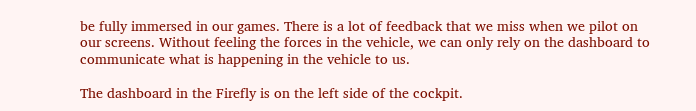be fully immersed in our games. There is a lot of feedback that we miss when we pilot on our screens. Without feeling the forces in the vehicle, we can only rely on the dashboard to communicate what is happening in the vehicle to us.

The dashboard in the Firefly is on the left side of the cockpit.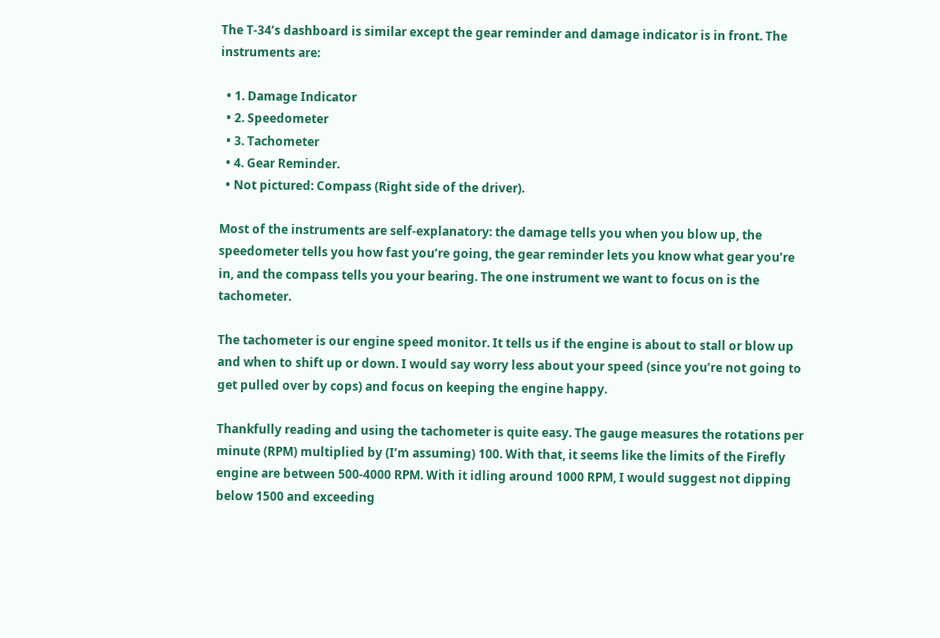The T-34’s dashboard is similar except the gear reminder and damage indicator is in front. The instruments are:

  • 1. Damage Indicator
  • 2. Speedometer
  • 3. Tachometer
  • 4. Gear Reminder.
  • Not pictured: Compass (Right side of the driver).

Most of the instruments are self-explanatory: the damage tells you when you blow up, the speedometer tells you how fast you’re going, the gear reminder lets you know what gear you’re in, and the compass tells you your bearing. The one instrument we want to focus on is the tachometer.

The tachometer is our engine speed monitor. It tells us if the engine is about to stall or blow up and when to shift up or down. I would say worry less about your speed (since you’re not going to get pulled over by cops) and focus on keeping the engine happy.

Thankfully reading and using the tachometer is quite easy. The gauge measures the rotations per minute (RPM) multiplied by (I’m assuming) 100. With that, it seems like the limits of the Firefly engine are between 500-4000 RPM. With it idling around 1000 RPM, I would suggest not dipping below 1500 and exceeding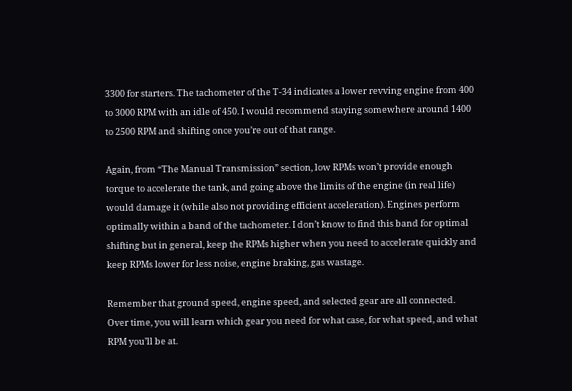3300 for starters. The tachometer of the T-34 indicates a lower revving engine from 400 to 3000 RPM with an idle of 450. I would recommend staying somewhere around 1400 to 2500 RPM and shifting once you’re out of that range.

Again, from “The Manual Transmission” section, low RPMs won’t provide enough torque to accelerate the tank, and going above the limits of the engine (in real life) would damage it (while also not providing efficient acceleration). Engines perform optimally within a band of the tachometer. I don’t know to find this band for optimal shifting but in general, keep the RPMs higher when you need to accelerate quickly and keep RPMs lower for less noise, engine braking, gas wastage.

Remember that ground speed, engine speed, and selected gear are all connected. Over time, you will learn which gear you need for what case, for what speed, and what RPM you’ll be at.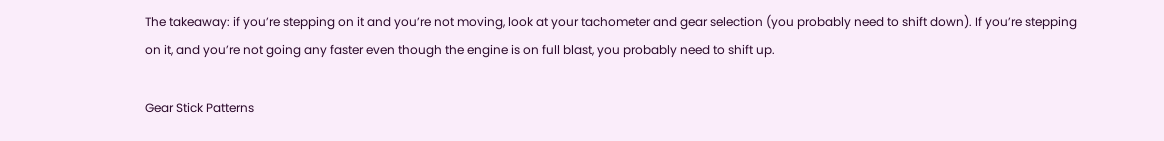The takeaway: if you’re stepping on it and you’re not moving, look at your tachometer and gear selection (you probably need to shift down). If you’re stepping on it, and you’re not going any faster even though the engine is on full blast, you probably need to shift up.

Gear Stick Patterns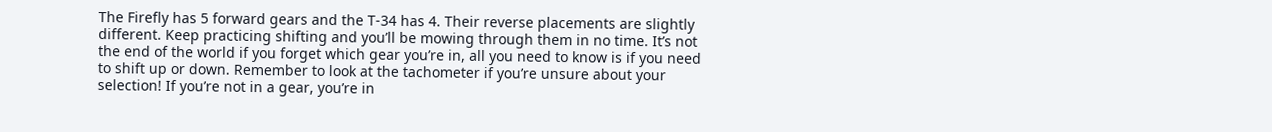The Firefly has 5 forward gears and the T-34 has 4. Their reverse placements are slightly different. Keep practicing shifting and you’ll be mowing through them in no time. It’s not the end of the world if you forget which gear you’re in, all you need to know is if you need to shift up or down. Remember to look at the tachometer if you’re unsure about your selection! If you’re not in a gear, you’re in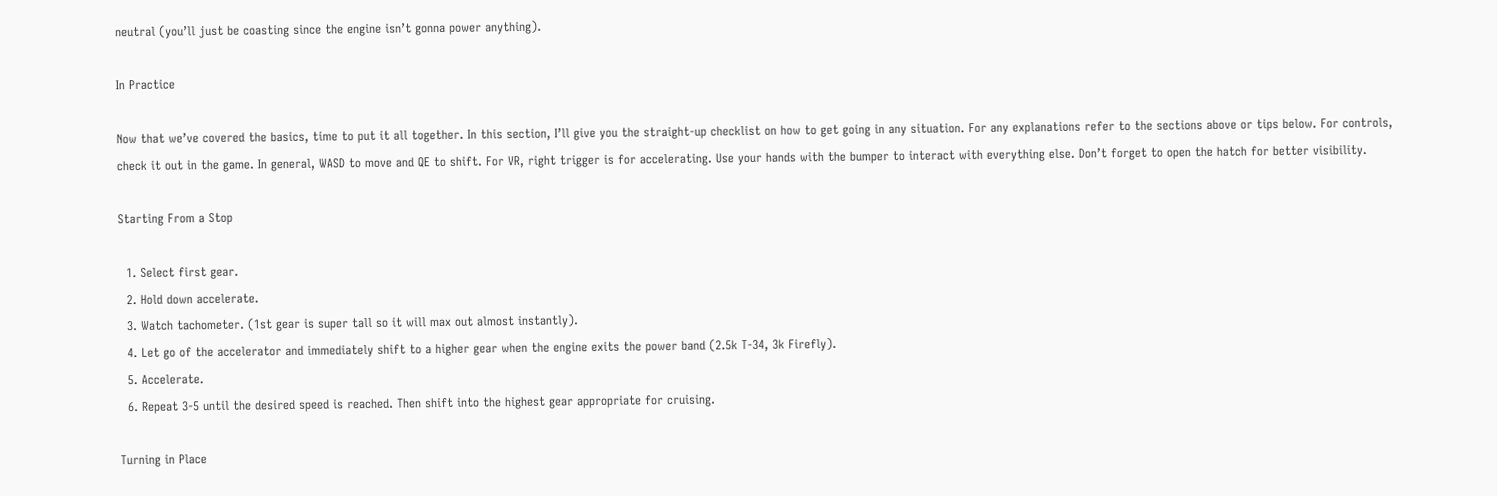neutral (you’ll just be coasting since the engine isn’t gonna power anything).

In Practice

Now that we’ve covered the basics, time to put it all together. In this section, I’ll give you the straight-up checklist on how to get going in any situation. For any explanations refer to the sections above or tips below. For controls, check it out in the game. In general, WASD to move and QE to shift. For VR, right trigger is for accelerating. Use your hands with the bumper to interact with everything else. Don’t forget to open the hatch for better visibility.

Starting From a Stop

  1. Select first gear.
  2. Hold down accelerate.
  3. Watch tachometer. (1st gear is super tall so it will max out almost instantly).
  4. Let go of the accelerator and immediately shift to a higher gear when the engine exits the power band (2.5k T-34, 3k Firefly).
  5. Accelerate.
  6. Repeat 3-5 until the desired speed is reached. Then shift into the highest gear appropriate for cruising.

Turning in Place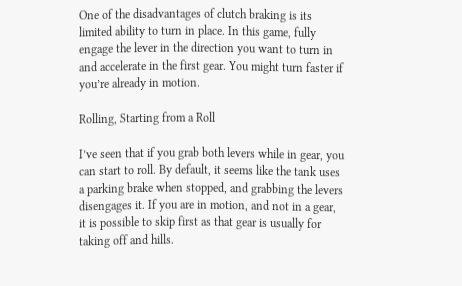One of the disadvantages of clutch braking is its limited ability to turn in place. In this game, fully engage the lever in the direction you want to turn in and accelerate in the first gear. You might turn faster if you’re already in motion.

Rolling, Starting from a Roll

I’ve seen that if you grab both levers while in gear, you can start to roll. By default, it seems like the tank uses a parking brake when stopped, and grabbing the levers disengages it. If you are in motion, and not in a gear, it is possible to skip first as that gear is usually for taking off and hills.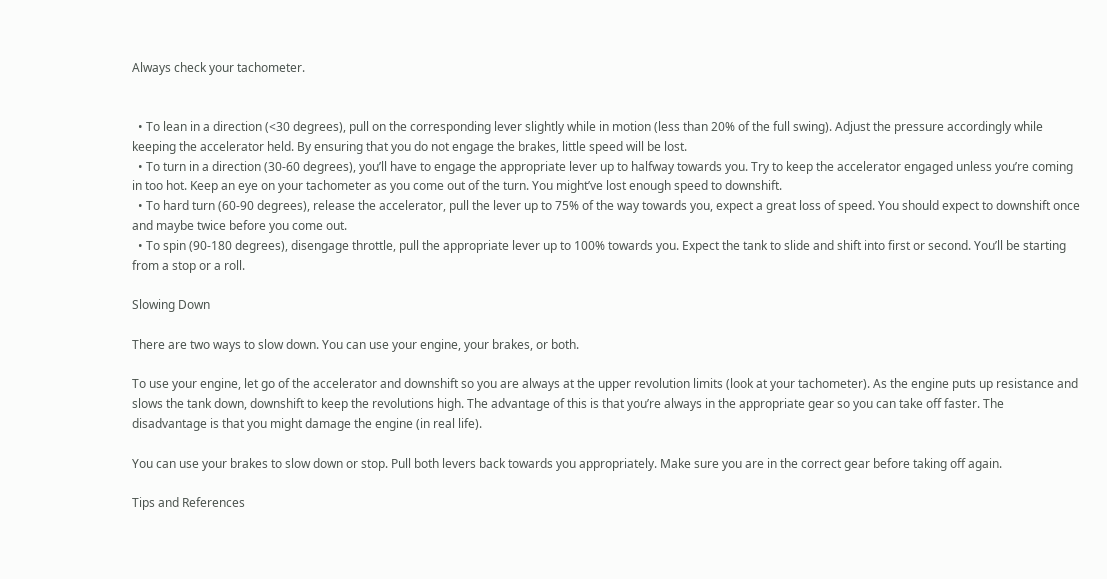Always check your tachometer.


  • To lean in a direction (<30 degrees), pull on the corresponding lever slightly while in motion (less than 20% of the full swing). Adjust the pressure accordingly while keeping the accelerator held. By ensuring that you do not engage the brakes, little speed will be lost.
  • To turn in a direction (30-60 degrees), you’ll have to engage the appropriate lever up to halfway towards you. Try to keep the accelerator engaged unless you’re coming in too hot. Keep an eye on your tachometer as you come out of the turn. You might’ve lost enough speed to downshift.
  • To hard turn (60-90 degrees), release the accelerator, pull the lever up to 75% of the way towards you, expect a great loss of speed. You should expect to downshift once and maybe twice before you come out.
  • To spin (90-180 degrees), disengage throttle, pull the appropriate lever up to 100% towards you. Expect the tank to slide and shift into first or second. You’ll be starting from a stop or a roll.

Slowing Down

There are two ways to slow down. You can use your engine, your brakes, or both.

To use your engine, let go of the accelerator and downshift so you are always at the upper revolution limits (look at your tachometer). As the engine puts up resistance and slows the tank down, downshift to keep the revolutions high. The advantage of this is that you’re always in the appropriate gear so you can take off faster. The disadvantage is that you might damage the engine (in real life).

You can use your brakes to slow down or stop. Pull both levers back towards you appropriately. Make sure you are in the correct gear before taking off again.

Tips and References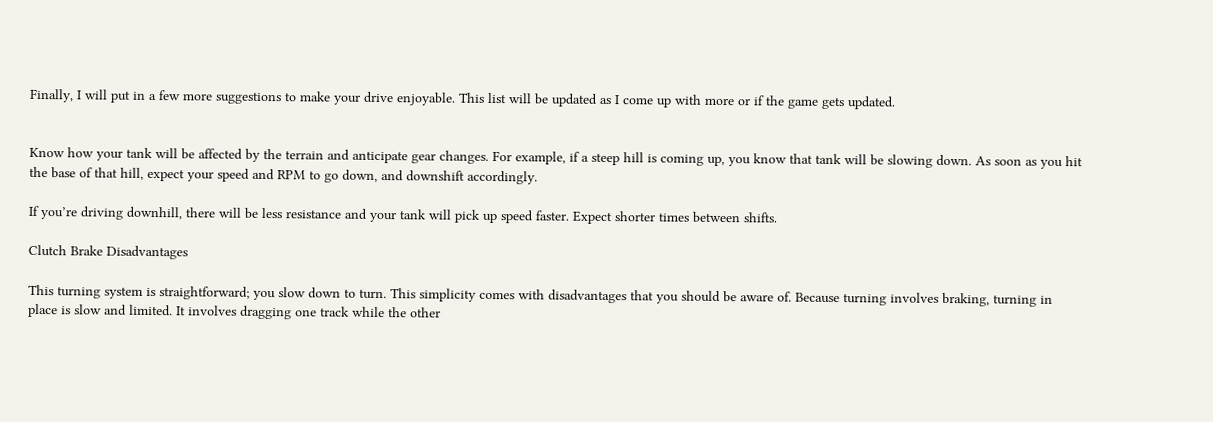Finally, I will put in a few more suggestions to make your drive enjoyable. This list will be updated as I come up with more or if the game gets updated.


Know how your tank will be affected by the terrain and anticipate gear changes. For example, if a steep hill is coming up, you know that tank will be slowing down. As soon as you hit the base of that hill, expect your speed and RPM to go down, and downshift accordingly.

If you’re driving downhill, there will be less resistance and your tank will pick up speed faster. Expect shorter times between shifts.

Clutch Brake Disadvantages

This turning system is straightforward; you slow down to turn. This simplicity comes with disadvantages that you should be aware of. Because turning involves braking, turning in place is slow and limited. It involves dragging one track while the other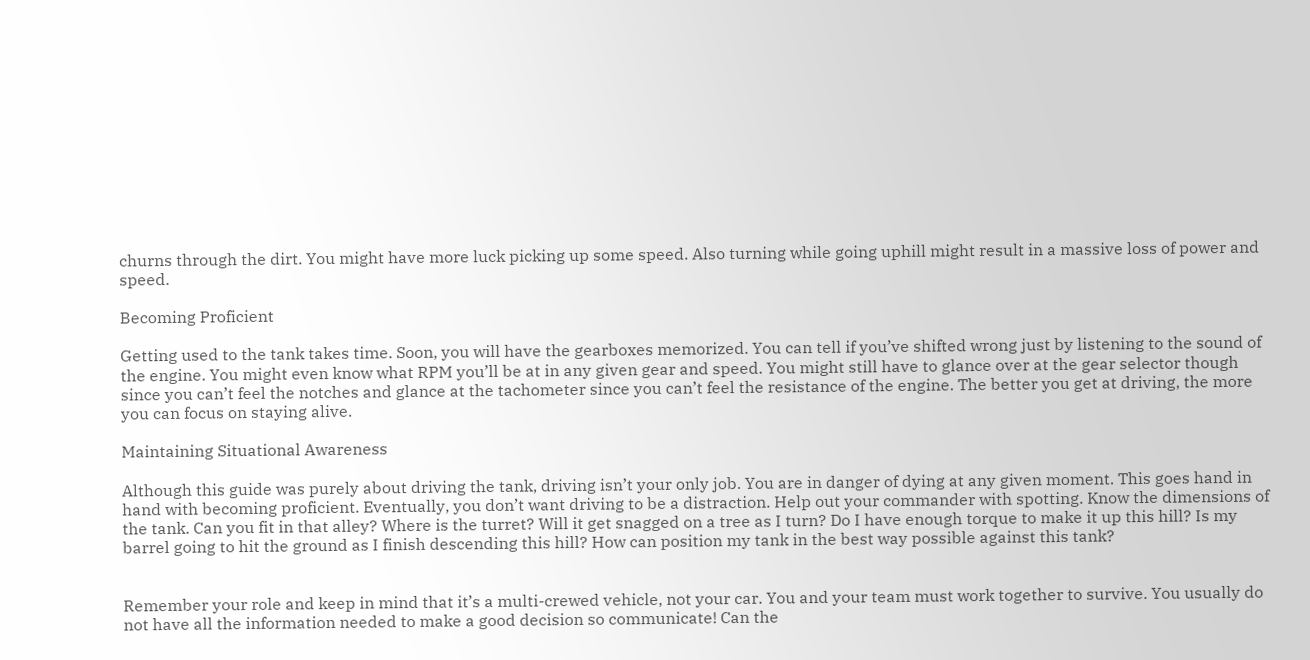churns through the dirt. You might have more luck picking up some speed. Also turning while going uphill might result in a massive loss of power and speed.

Becoming Proficient

Getting used to the tank takes time. Soon, you will have the gearboxes memorized. You can tell if you’ve shifted wrong just by listening to the sound of the engine. You might even know what RPM you’ll be at in any given gear and speed. You might still have to glance over at the gear selector though since you can’t feel the notches and glance at the tachometer since you can’t feel the resistance of the engine. The better you get at driving, the more you can focus on staying alive.

Maintaining Situational Awareness

Although this guide was purely about driving the tank, driving isn’t your only job. You are in danger of dying at any given moment. This goes hand in hand with becoming proficient. Eventually, you don’t want driving to be a distraction. Help out your commander with spotting. Know the dimensions of the tank. Can you fit in that alley? Where is the turret? Will it get snagged on a tree as I turn? Do I have enough torque to make it up this hill? Is my barrel going to hit the ground as I finish descending this hill? How can position my tank in the best way possible against this tank?


Remember your role and keep in mind that it’s a multi-crewed vehicle, not your car. You and your team must work together to survive. You usually do not have all the information needed to make a good decision so communicate! Can the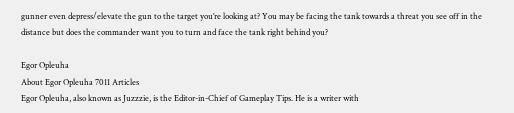gunner even depress/elevate the gun to the target you’re looking at? You may be facing the tank towards a threat you see off in the distance but does the commander want you to turn and face the tank right behind you?

Egor Opleuha
About Egor Opleuha 7011 Articles
Egor Opleuha, also known as Juzzzie, is the Editor-in-Chief of Gameplay Tips. He is a writer with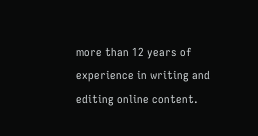more than 12 years of experience in writing and editing online content.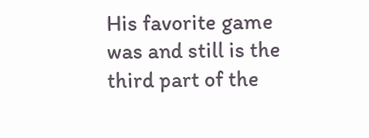His favorite game was and still is the third part of the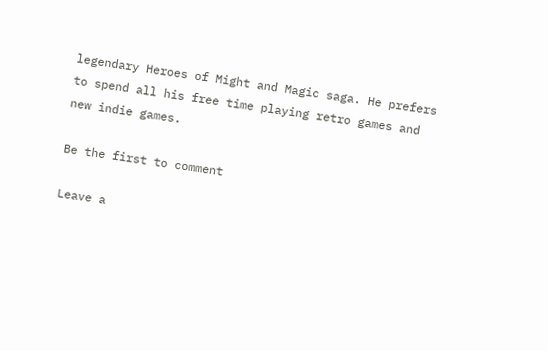legendary Heroes of Might and Magic saga. He prefers to spend all his free time playing retro games and new indie games.

Be the first to comment

Leave a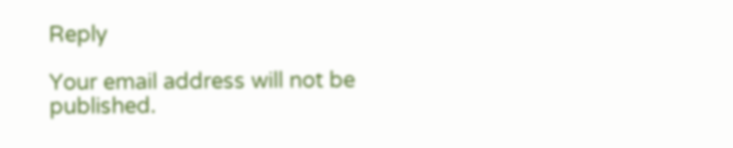Reply

Your email address will not be published.